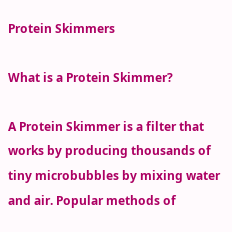Protein Skimmers

What is a Protein Skimmer?

A Protein Skimmer is a filter that works by producing thousands of tiny microbubbles by mixing water and air. Popular methods of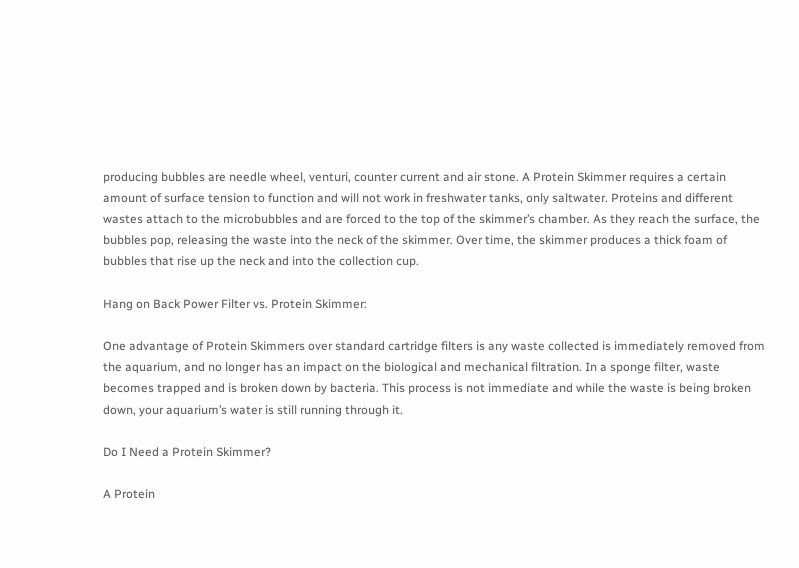producing bubbles are needle wheel, venturi, counter current and air stone. A Protein Skimmer requires a certain amount of surface tension to function and will not work in freshwater tanks, only saltwater. Proteins and different wastes attach to the microbubbles and are forced to the top of the skimmer’s chamber. As they reach the surface, the bubbles pop, releasing the waste into the neck of the skimmer. Over time, the skimmer produces a thick foam of bubbles that rise up the neck and into the collection cup.

Hang on Back Power Filter vs. Protein Skimmer:

One advantage of Protein Skimmers over standard cartridge filters is any waste collected is immediately removed from the aquarium, and no longer has an impact on the biological and mechanical filtration. In a sponge filter, waste becomes trapped and is broken down by bacteria. This process is not immediate and while the waste is being broken down, your aquarium’s water is still running through it.

Do I Need a Protein Skimmer?

A Protein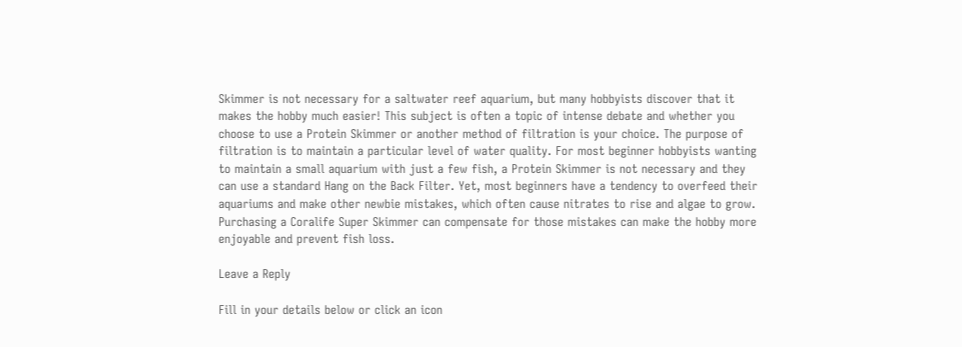Skimmer is not necessary for a saltwater reef aquarium, but many hobbyists discover that it makes the hobby much easier! This subject is often a topic of intense debate and whether you choose to use a Protein Skimmer or another method of filtration is your choice. The purpose of filtration is to maintain a particular level of water quality. For most beginner hobbyists wanting to maintain a small aquarium with just a few fish, a Protein Skimmer is not necessary and they can use a standard Hang on the Back Filter. Yet, most beginners have a tendency to overfeed their aquariums and make other newbie mistakes, which often cause nitrates to rise and algae to grow. Purchasing a Coralife Super Skimmer can compensate for those mistakes can make the hobby more enjoyable and prevent fish loss.

Leave a Reply

Fill in your details below or click an icon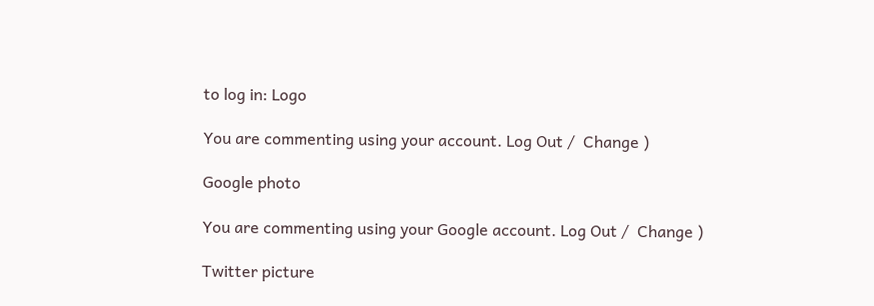to log in: Logo

You are commenting using your account. Log Out /  Change )

Google photo

You are commenting using your Google account. Log Out /  Change )

Twitter picture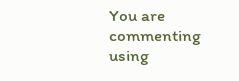You are commenting using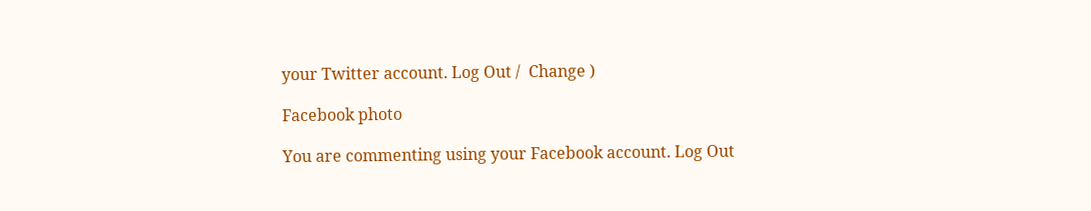your Twitter account. Log Out /  Change )

Facebook photo

You are commenting using your Facebook account. Log Out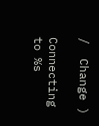/  Change )

Connecting to %s